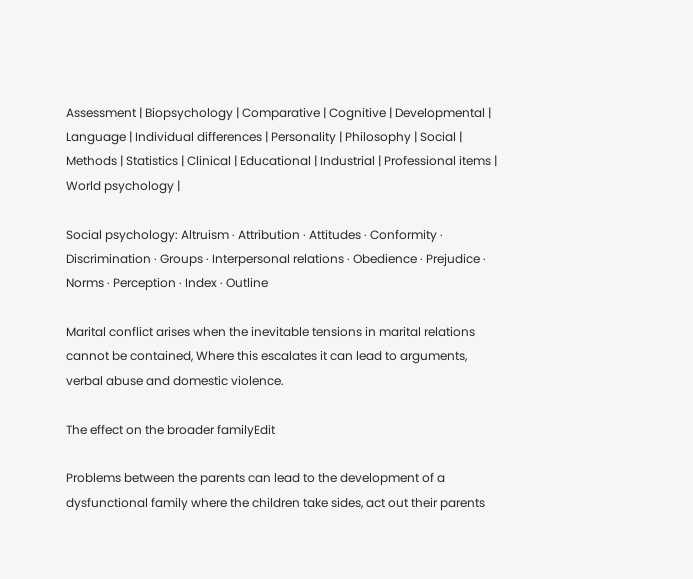Assessment | Biopsychology | Comparative | Cognitive | Developmental | Language | Individual differences | Personality | Philosophy | Social |
Methods | Statistics | Clinical | Educational | Industrial | Professional items | World psychology |

Social psychology: Altruism · Attribution · Attitudes · Conformity · Discrimination · Groups · Interpersonal relations · Obedience · Prejudice · Norms · Perception · Index · Outline

Marital conflict arises when the inevitable tensions in marital relations cannot be contained, Where this escalates it can lead to arguments, verbal abuse and domestic violence.

The effect on the broader familyEdit

Problems between the parents can lead to the development of a dysfunctional family where the children take sides, act out their parents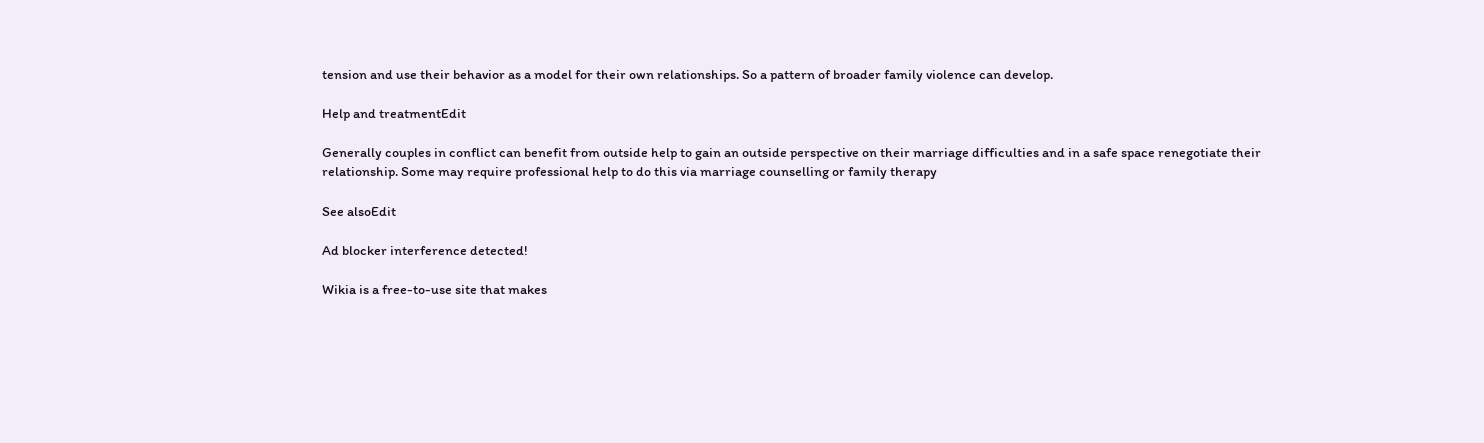tension and use their behavior as a model for their own relationships. So a pattern of broader family violence can develop.

Help and treatmentEdit

Generally couples in conflict can benefit from outside help to gain an outside perspective on their marriage difficulties and in a safe space renegotiate their relationship. Some may require professional help to do this via marriage counselling or family therapy

See alsoEdit

Ad blocker interference detected!

Wikia is a free-to-use site that makes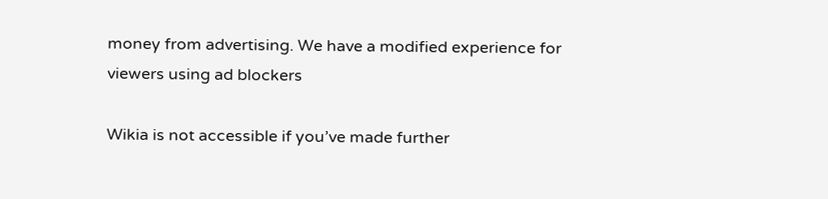money from advertising. We have a modified experience for viewers using ad blockers

Wikia is not accessible if you’ve made further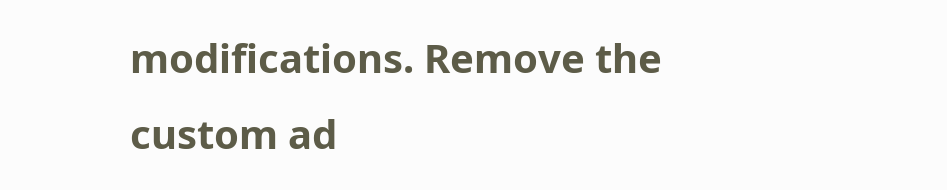modifications. Remove the custom ad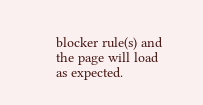blocker rule(s) and the page will load as expected.